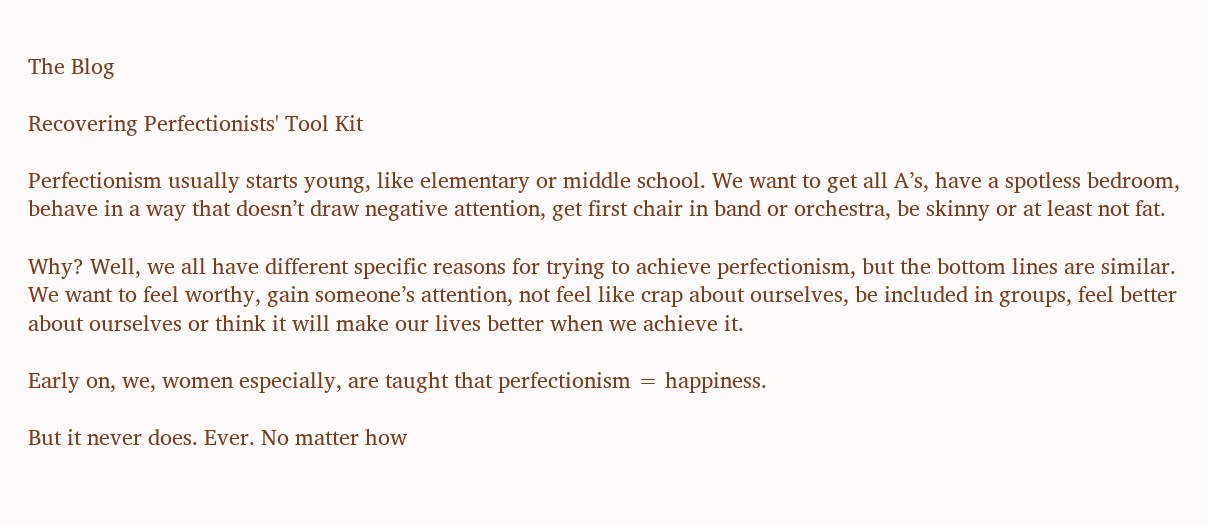The Blog

Recovering Perfectionists' Tool Kit

Perfectionism usually starts young, like elementary or middle school. We want to get all A’s, have a spotless bedroom, behave in a way that doesn’t draw negative attention, get first chair in band or orchestra, be skinny or at least not fat.

Why? Well, we all have different specific reasons for trying to achieve perfectionism, but the bottom lines are similar. We want to feel worthy, gain someone’s attention, not feel like crap about ourselves, be included in groups, feel better about ourselves or think it will make our lives better when we achieve it.

Early on, we, women especially, are taught that perfectionism = happiness.

But it never does. Ever. No matter how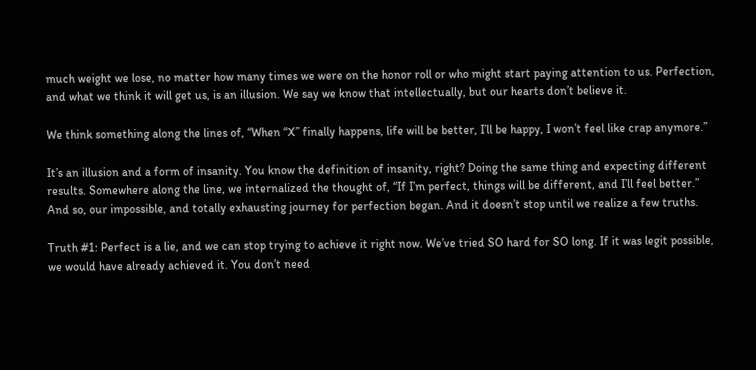much weight we lose, no matter how many times we were on the honor roll or who might start paying attention to us. Perfection, and what we think it will get us, is an illusion. We say we know that intellectually, but our hearts don’t believe it.

We think something along the lines of, “When “X” finally happens, life will be better, I’ll be happy, I won’t feel like crap anymore.”

It’s an illusion and a form of insanity. You know the definition of insanity, right? Doing the same thing and expecting different results. Somewhere along the line, we internalized the thought of, “If I’m perfect, things will be different, and I’ll feel better.” And so, our impossible, and totally exhausting journey for perfection began. And it doesn’t stop until we realize a few truths.

Truth #1: Perfect is a lie, and we can stop trying to achieve it right now. We’ve tried SO hard for SO long. If it was legit possible, we would have already achieved it. You don’t need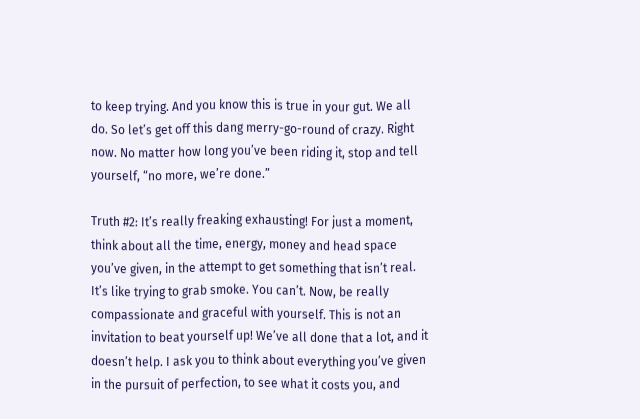to keep trying. And you know this is true in your gut. We all do. So let’s get off this dang merry-go-round of crazy. Right now. No matter how long you’ve been riding it, stop and tell yourself, “no more, we’re done.”

Truth #2: It’s really freaking exhausting! For just a moment, think about all the time, energy, money and head space you’ve given, in the attempt to get something that isn’t real. It’s like trying to grab smoke. You can’t. Now, be really compassionate and graceful with yourself. This is not an invitation to beat yourself up! We’ve all done that a lot, and it doesn’t help. I ask you to think about everything you’ve given in the pursuit of perfection, to see what it costs you, and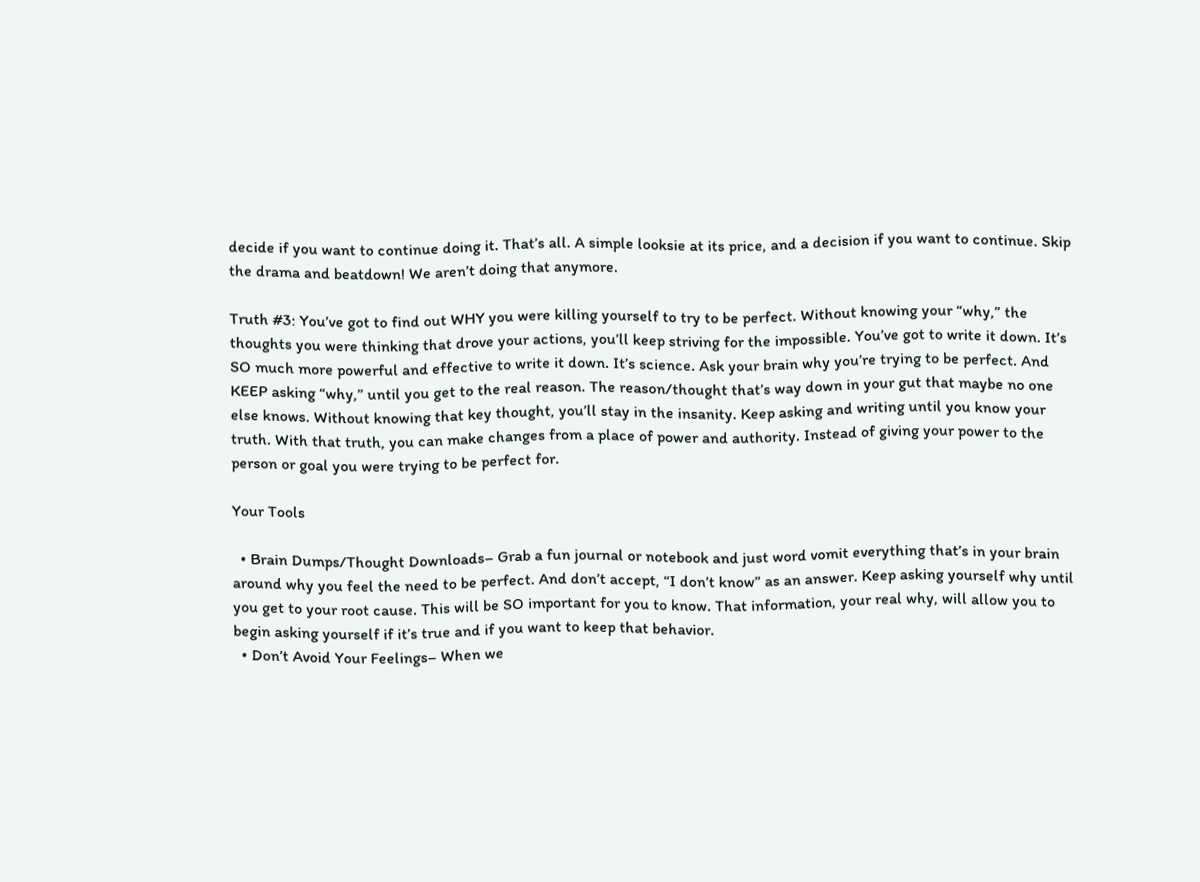decide if you want to continue doing it. That’s all. A simple looksie at its price, and a decision if you want to continue. Skip the drama and beatdown! We aren’t doing that anymore.

Truth #3: You’ve got to find out WHY you were killing yourself to try to be perfect. Without knowing your “why,” the thoughts you were thinking that drove your actions, you’ll keep striving for the impossible. You’ve got to write it down. It’s SO much more powerful and effective to write it down. It’s science. Ask your brain why you’re trying to be perfect. And KEEP asking “why,” until you get to the real reason. The reason/thought that’s way down in your gut that maybe no one else knows. Without knowing that key thought, you’ll stay in the insanity. Keep asking and writing until you know your truth. With that truth, you can make changes from a place of power and authority. Instead of giving your power to the person or goal you were trying to be perfect for.

Your Tools

  • Brain Dumps/Thought Downloads– Grab a fun journal or notebook and just word vomit everything that’s in your brain around why you feel the need to be perfect. And don’t accept, “I don’t know” as an answer. Keep asking yourself why until you get to your root cause. This will be SO important for you to know. That information, your real why, will allow you to begin asking yourself if it’s true and if you want to keep that behavior.
  • Don’t Avoid Your Feelings– When we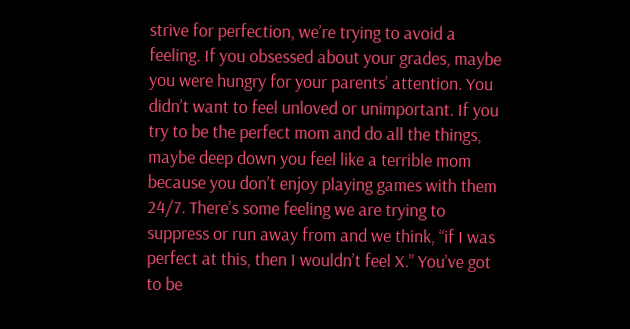strive for perfection, we’re trying to avoid a feeling. If you obsessed about your grades, maybe you were hungry for your parents’ attention. You didn’t want to feel unloved or unimportant. If you try to be the perfect mom and do all the things, maybe deep down you feel like a terrible mom because you don’t enjoy playing games with them 24/7. There’s some feeling we are trying to suppress or run away from and we think, “if I was perfect at this, then I wouldn’t feel X.” You’ve got to be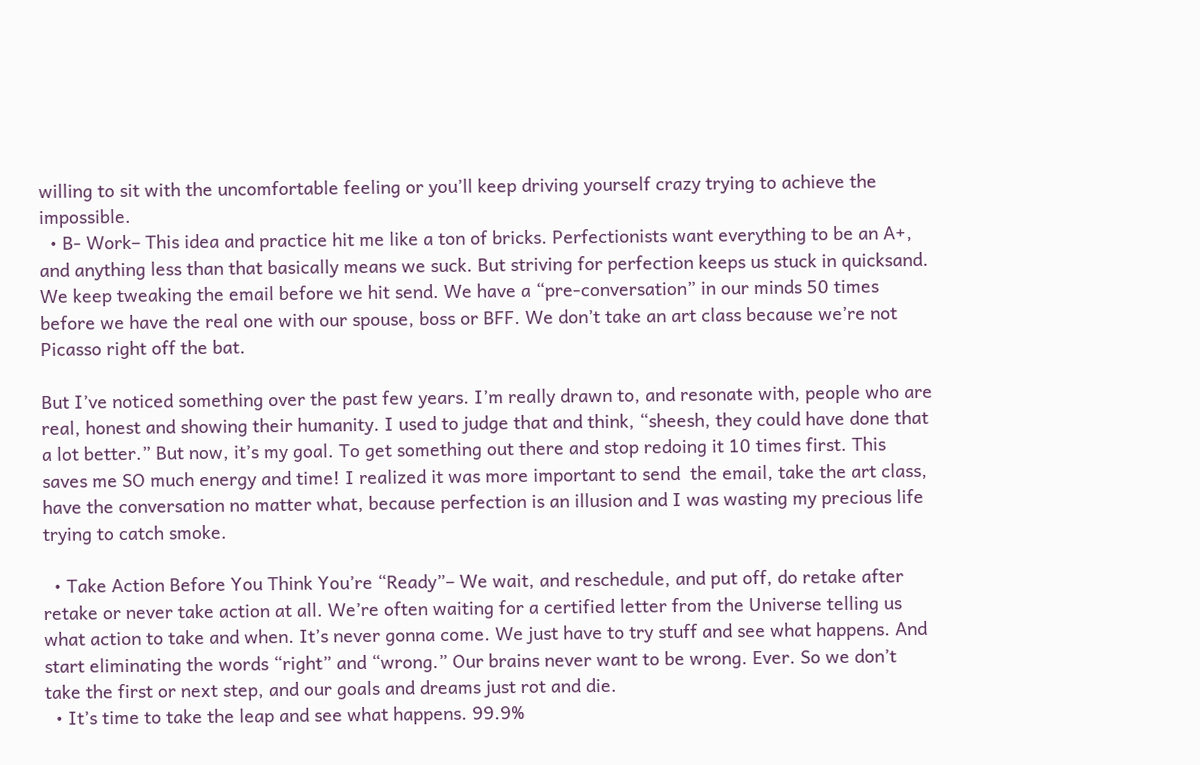willing to sit with the uncomfortable feeling or you’ll keep driving yourself crazy trying to achieve the impossible.
  • B- Work– This idea and practice hit me like a ton of bricks. Perfectionists want everything to be an A+, and anything less than that basically means we suck. But striving for perfection keeps us stuck in quicksand. We keep tweaking the email before we hit send. We have a “pre-conversation” in our minds 50 times before we have the real one with our spouse, boss or BFF. We don’t take an art class because we’re not Picasso right off the bat.

But I’ve noticed something over the past few years. I’m really drawn to, and resonate with, people who are real, honest and showing their humanity. I used to judge that and think, “sheesh, they could have done that a lot better.” But now, it’s my goal. To get something out there and stop redoing it 10 times first. This saves me SO much energy and time! I realized it was more important to send  the email, take the art class, have the conversation no matter what, because perfection is an illusion and I was wasting my precious life trying to catch smoke.

  • Take Action Before You Think You’re “Ready”– We wait, and reschedule, and put off, do retake after retake or never take action at all. We’re often waiting for a certified letter from the Universe telling us what action to take and when. It’s never gonna come. We just have to try stuff and see what happens. And start eliminating the words “right” and “wrong.” Our brains never want to be wrong. Ever. So we don’t take the first or next step, and our goals and dreams just rot and die.
  • It’s time to take the leap and see what happens. 99.9%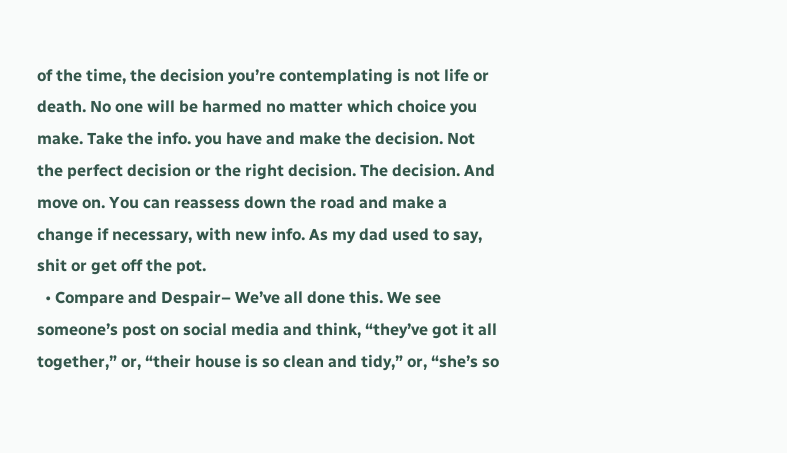of the time, the decision you’re contemplating is not life or death. No one will be harmed no matter which choice you make. Take the info. you have and make the decision. Not the perfect decision or the right decision. The decision. And move on. You can reassess down the road and make a change if necessary, with new info. As my dad used to say, shit or get off the pot.
  • Compare and Despair– We’ve all done this. We see someone’s post on social media and think, “they’ve got it all together,” or, “their house is so clean and tidy,” or, “she’s so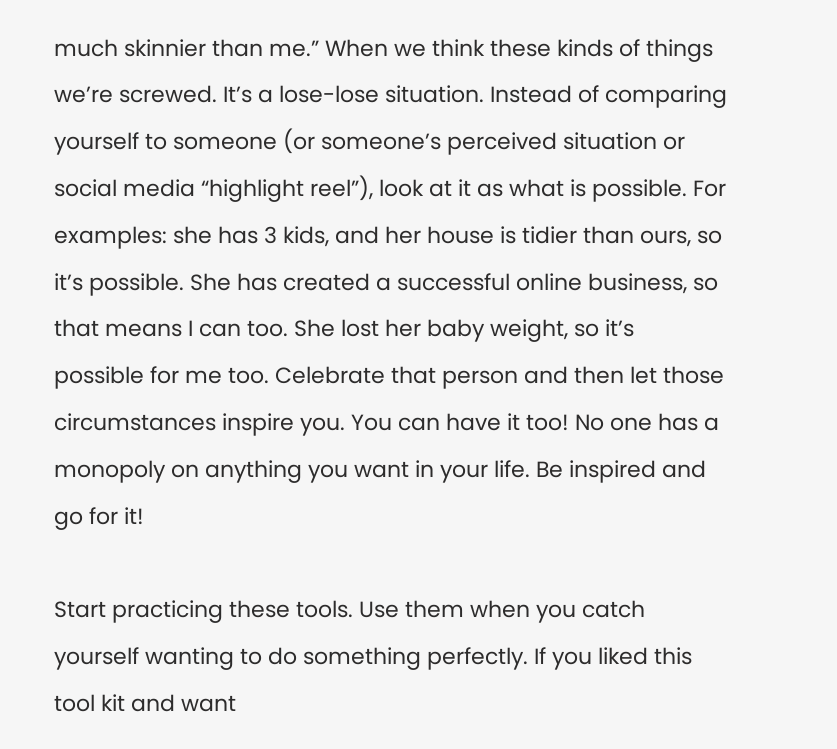much skinnier than me.” When we think these kinds of things we’re screwed. It’s a lose-lose situation. Instead of comparing yourself to someone (or someone’s perceived situation or social media “highlight reel”), look at it as what is possible. For examples: she has 3 kids, and her house is tidier than ours, so it’s possible. She has created a successful online business, so that means I can too. She lost her baby weight, so it’s possible for me too. Celebrate that person and then let those circumstances inspire you. You can have it too! No one has a monopoly on anything you want in your life. Be inspired and go for it!

Start practicing these tools. Use them when you catch yourself wanting to do something perfectly. If you liked this tool kit and want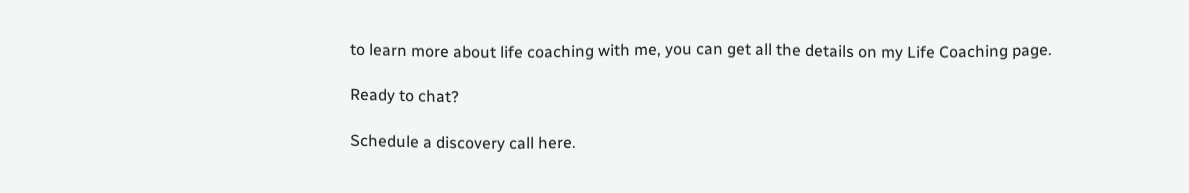to learn more about life coaching with me, you can get all the details on my Life Coaching page.

Ready to chat?

Schedule a discovery call here.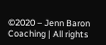©2020 – Jenn Baron Coaching | All rights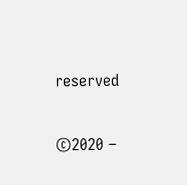reserved

©2020 –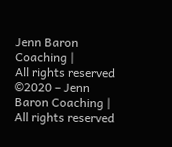Jenn Baron Coaching |
All rights reserved
©2020 – Jenn Baron Coaching |
All rights reserved